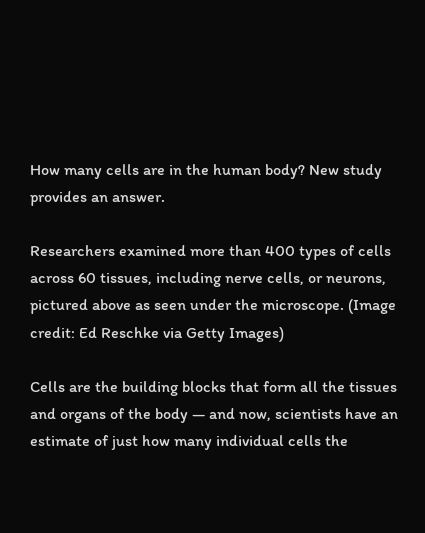How many cells are in the human body? New study provides an answer.

Researchers examined more than 400 types of cells across 60 tissues, including nerve cells, or neurons, pictured above as seen under the microscope. (Image credit: Ed Reschke via Getty Images)

Cells are the building blocks that form all the tissues and organs of the body — and now, scientists have an estimate of just how many individual cells the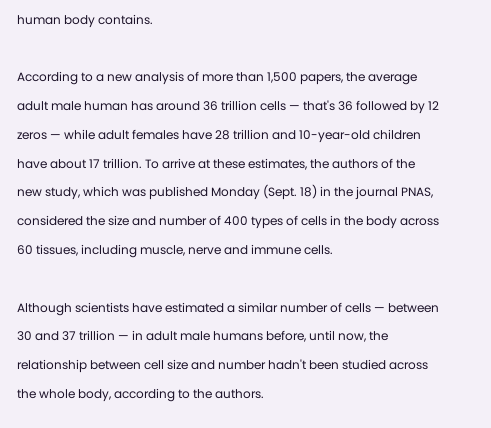human body contains.

According to a new analysis of more than 1,500 papers, the average adult male human has around 36 trillion cells — that's 36 followed by 12 zeros — while adult females have 28 trillion and 10-year-old children have about 17 trillion. To arrive at these estimates, the authors of the new study, which was published Monday (Sept. 18) in the journal PNAS, considered the size and number of 400 types of cells in the body across 60 tissues, including muscle, nerve and immune cells.

Although scientists have estimated a similar number of cells — between 30 and 37 trillion — in adult male humans before, until now, the relationship between cell size and number hadn't been studied across the whole body, according to the authors.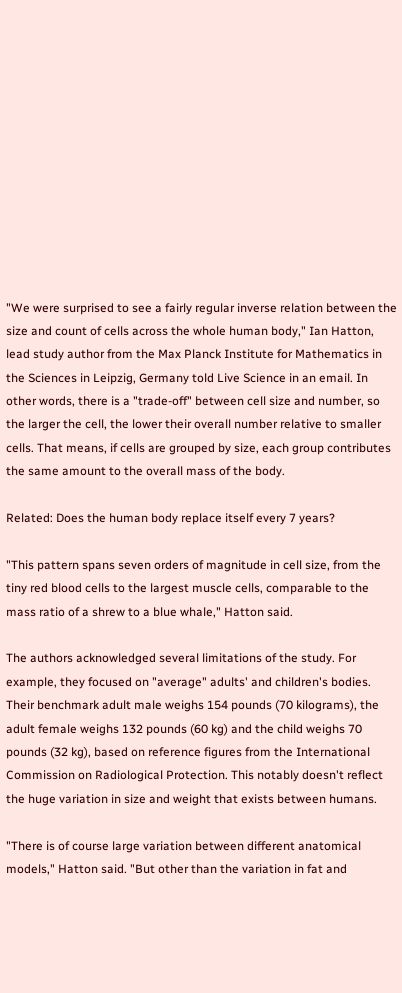"We were surprised to see a fairly regular inverse relation between the size and count of cells across the whole human body," Ian Hatton, lead study author from the Max Planck Institute for Mathematics in the Sciences in Leipzig, Germany told Live Science in an email. In other words, there is a "trade-off" between cell size and number, so the larger the cell, the lower their overall number relative to smaller cells. That means, if cells are grouped by size, each group contributes the same amount to the overall mass of the body.

Related: Does the human body replace itself every 7 years?

"This pattern spans seven orders of magnitude in cell size, from the tiny red blood cells to the largest muscle cells, comparable to the mass ratio of a shrew to a blue whale," Hatton said.

The authors acknowledged several limitations of the study. For example, they focused on "average" adults' and children's bodies. Their benchmark adult male weighs 154 pounds (70 kilograms), the adult female weighs 132 pounds (60 kg) and the child weighs 70 pounds (32 kg), based on reference figures from the International Commission on Radiological Protection. This notably doesn't reflect the huge variation in size and weight that exists between humans.

"There is of course large variation between different anatomical models," Hatton said. "But other than the variation in fat and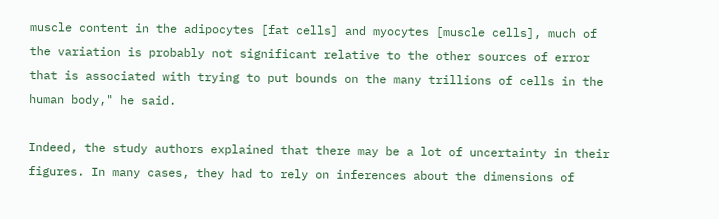muscle content in the adipocytes [fat cells] and myocytes [muscle cells], much of the variation is probably not significant relative to the other sources of error that is associated with trying to put bounds on the many trillions of cells in the human body," he said.

Indeed, the study authors explained that there may be a lot of uncertainty in their figures. In many cases, they had to rely on inferences about the dimensions of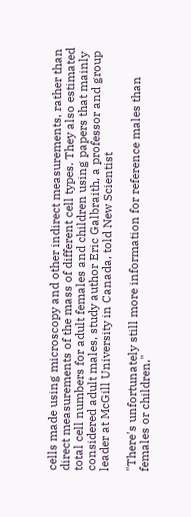cells made using microscopy and other indirect measurements, rather than direct measurements of the mass of different cell types. They also estimated total cell numbers for adult females and children using papers that mainly considered adult males, study author Eric Galbraith, a professor and group leader at McGill University in Canada, told New Scientist

"There's unfortunately still more information for reference males than females or children,"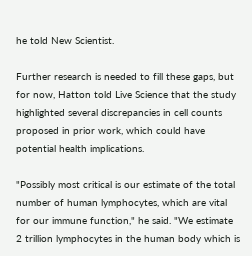he told New Scientist.

Further research is needed to fill these gaps, but for now, Hatton told Live Science that the study highlighted several discrepancies in cell counts proposed in prior work, which could have potential health implications.

"Possibly most critical is our estimate of the total number of human lymphocytes, which are vital for our immune function," he said. "We estimate 2 trillion lymphocytes in the human body which is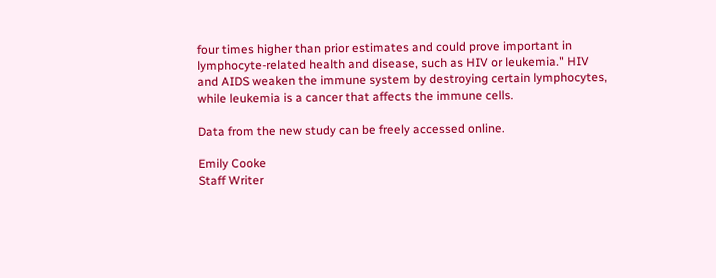four times higher than prior estimates and could prove important in lymphocyte-related health and disease, such as HIV or leukemia." HIV and AIDS weaken the immune system by destroying certain lymphocytes, while leukemia is a cancer that affects the immune cells.

Data from the new study can be freely accessed online.

Emily Cooke
Staff Writer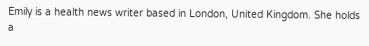Emily is a health news writer based in London, United Kingdom. She holds a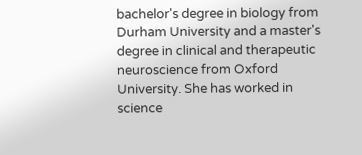bachelor's degree in biology from Durham University and a master's degree in clinical and therapeutic neuroscience from Oxford University. She has worked in science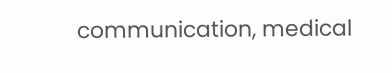communication, medical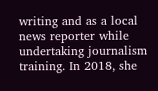writing and as a local news reporter while undertaking journalism training. In 2018, she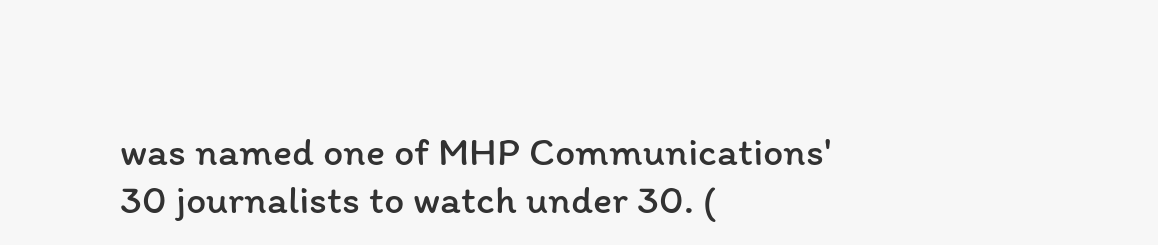was named one of MHP Communications' 30 journalists to watch under 30. (